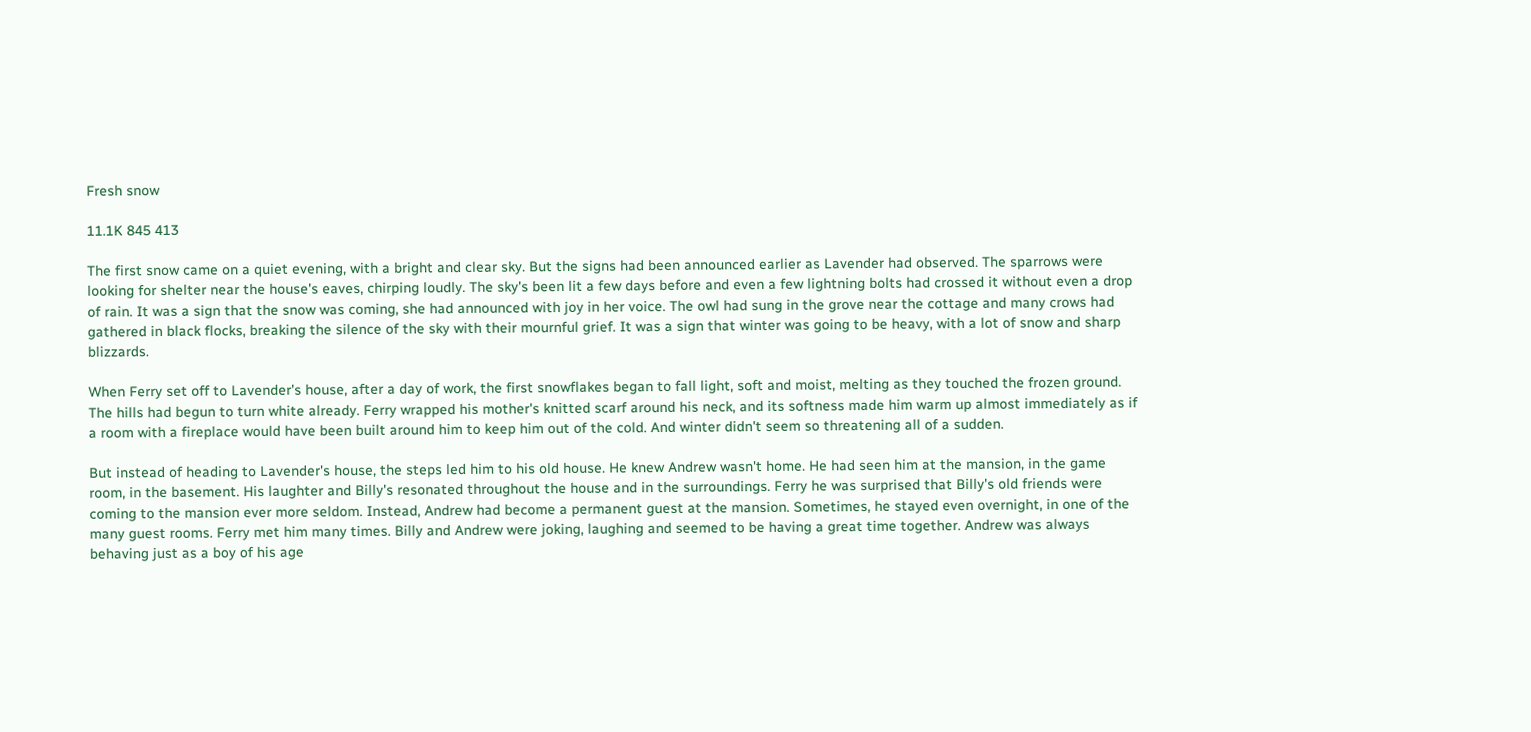Fresh snow

11.1K 845 413

The first snow came on a quiet evening, with a bright and clear sky. But the signs had been announced earlier as Lavender had observed. The sparrows were looking for shelter near the house's eaves, chirping loudly. The sky's been lit a few days before and even a few lightning bolts had crossed it without even a drop of rain. It was a sign that the snow was coming, she had announced with joy in her voice. The owl had sung in the grove near the cottage and many crows had gathered in black flocks, breaking the silence of the sky with their mournful grief. It was a sign that winter was going to be heavy, with a lot of snow and sharp blizzards.

When Ferry set off to Lavender's house, after a day of work, the first snowflakes began to fall light, soft and moist, melting as they touched the frozen ground. The hills had begun to turn white already. Ferry wrapped his mother's knitted scarf around his neck, and its softness made him warm up almost immediately as if a room with a fireplace would have been built around him to keep him out of the cold. And winter didn't seem so threatening all of a sudden.

But instead of heading to Lavender's house, the steps led him to his old house. He knew Andrew wasn't home. He had seen him at the mansion, in the game room, in the basement. His laughter and Billy's resonated throughout the house and in the surroundings. Ferry he was surprised that Billy's old friends were coming to the mansion ever more seldom. Instead, Andrew had become a permanent guest at the mansion. Sometimes, he stayed even overnight, in one of the many guest rooms. Ferry met him many times. Billy and Andrew were joking, laughing and seemed to be having a great time together. Andrew was always behaving just as a boy of his age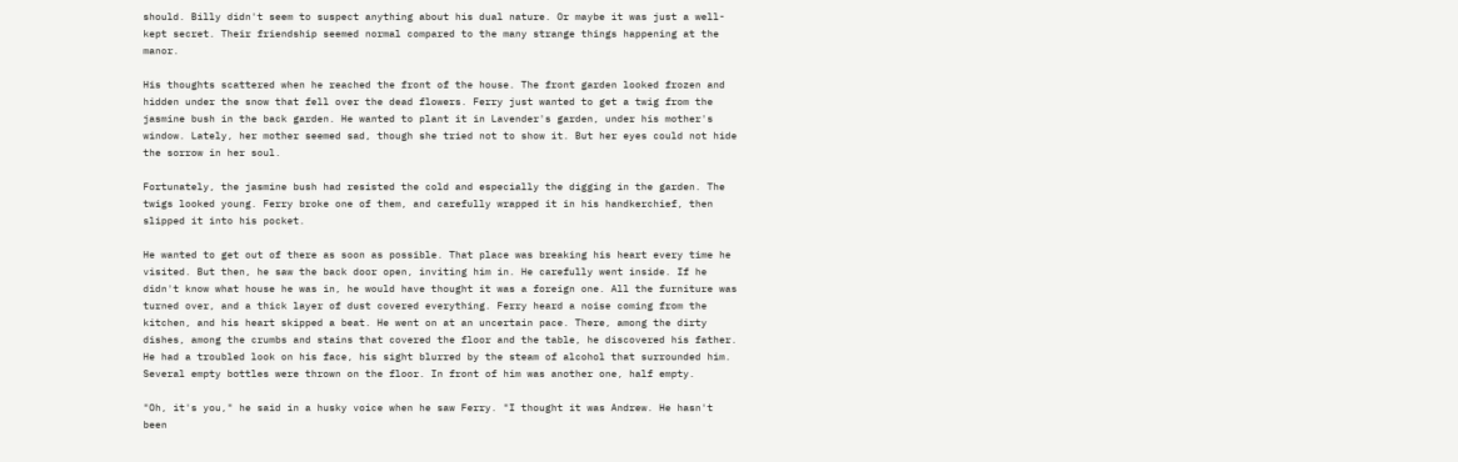should. Billy didn't seem to suspect anything about his dual nature. Or maybe it was just a well-kept secret. Their friendship seemed normal compared to the many strange things happening at the manor.

His thoughts scattered when he reached the front of the house. The front garden looked frozen and hidden under the snow that fell over the dead flowers. Ferry just wanted to get a twig from the jasmine bush in the back garden. He wanted to plant it in Lavender's garden, under his mother's window. Lately, her mother seemed sad, though she tried not to show it. But her eyes could not hide the sorrow in her soul.

Fortunately, the jasmine bush had resisted the cold and especially the digging in the garden. The twigs looked young. Ferry broke one of them, and carefully wrapped it in his handkerchief, then slipped it into his pocket.

He wanted to get out of there as soon as possible. That place was breaking his heart every time he visited. But then, he saw the back door open, inviting him in. He carefully went inside. If he didn't know what house he was in, he would have thought it was a foreign one. All the furniture was turned over, and a thick layer of dust covered everything. Ferry heard a noise coming from the kitchen, and his heart skipped a beat. He went on at an uncertain pace. There, among the dirty dishes, among the crumbs and stains that covered the floor and the table, he discovered his father. He had a troubled look on his face, his sight blurred by the steam of alcohol that surrounded him. Several empty bottles were thrown on the floor. In front of him was another one, half empty.

"Oh, it's you," he said in a husky voice when he saw Ferry. "I thought it was Andrew. He hasn't been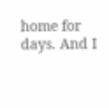home for days. And I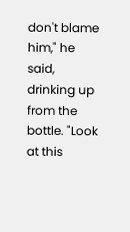don't blame him," he said, drinking up from the bottle. "Look at this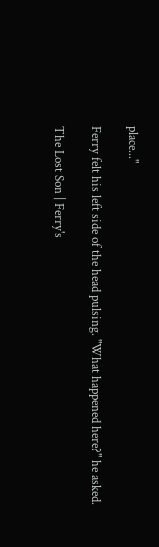place..."

Ferry felt his left side of the head pulsing. "What happened here?" he asked.

The Lost Son | Ferry's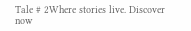Tale # 2Where stories live. Discover now